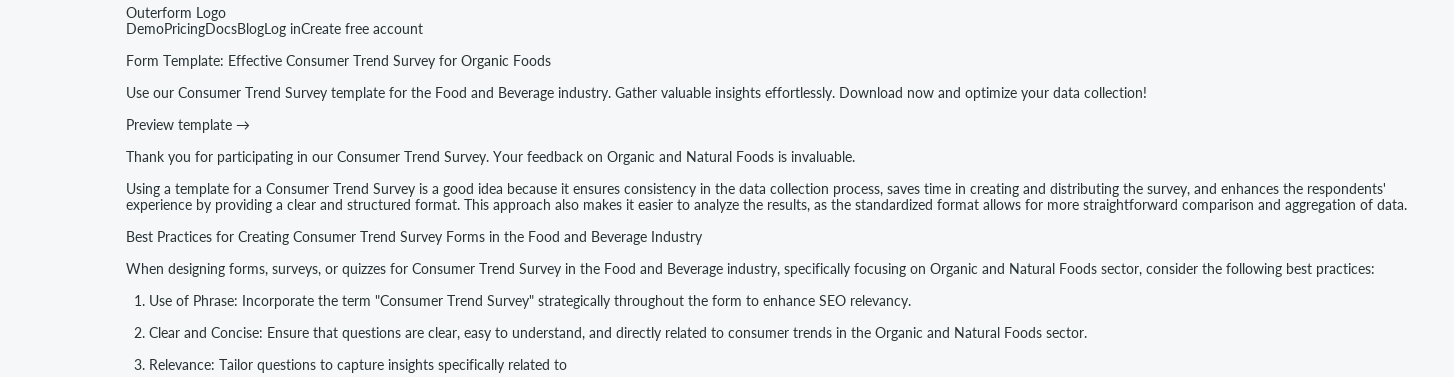Outerform Logo
DemoPricingDocsBlogLog inCreate free account

Form Template: Effective Consumer Trend Survey for Organic Foods

Use our Consumer Trend Survey template for the Food and Beverage industry. Gather valuable insights effortlessly. Download now and optimize your data collection!

Preview template →

Thank you for participating in our Consumer Trend Survey. Your feedback on Organic and Natural Foods is invaluable.

Using a template for a Consumer Trend Survey is a good idea because it ensures consistency in the data collection process, saves time in creating and distributing the survey, and enhances the respondents' experience by providing a clear and structured format. This approach also makes it easier to analyze the results, as the standardized format allows for more straightforward comparison and aggregation of data.

Best Practices for Creating Consumer Trend Survey Forms in the Food and Beverage Industry

When designing forms, surveys, or quizzes for Consumer Trend Survey in the Food and Beverage industry, specifically focusing on Organic and Natural Foods sector, consider the following best practices:

  1. Use of Phrase: Incorporate the term "Consumer Trend Survey" strategically throughout the form to enhance SEO relevancy.

  2. Clear and Concise: Ensure that questions are clear, easy to understand, and directly related to consumer trends in the Organic and Natural Foods sector.

  3. Relevance: Tailor questions to capture insights specifically related to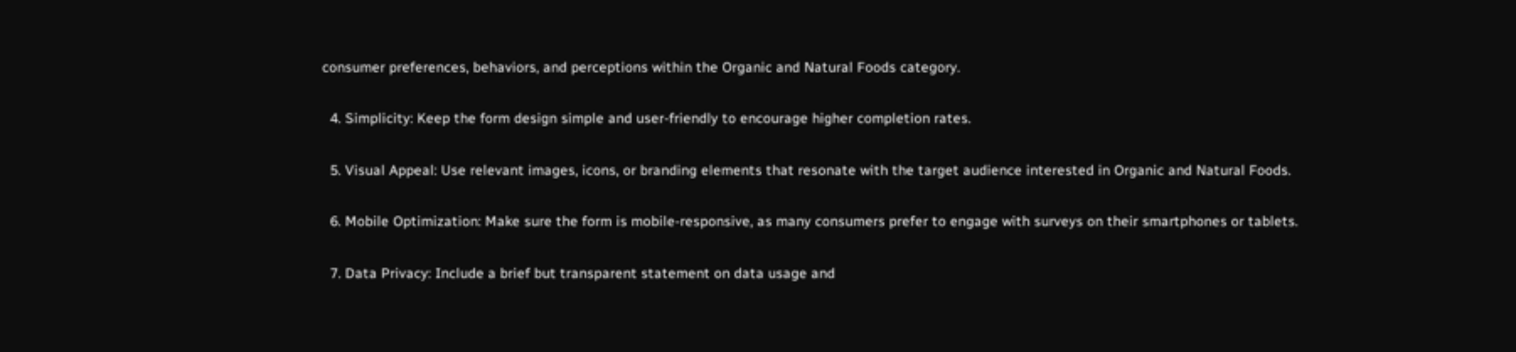consumer preferences, behaviors, and perceptions within the Organic and Natural Foods category.

  4. Simplicity: Keep the form design simple and user-friendly to encourage higher completion rates.

  5. Visual Appeal: Use relevant images, icons, or branding elements that resonate with the target audience interested in Organic and Natural Foods.

  6. Mobile Optimization: Make sure the form is mobile-responsive, as many consumers prefer to engage with surveys on their smartphones or tablets.

  7. Data Privacy: Include a brief but transparent statement on data usage and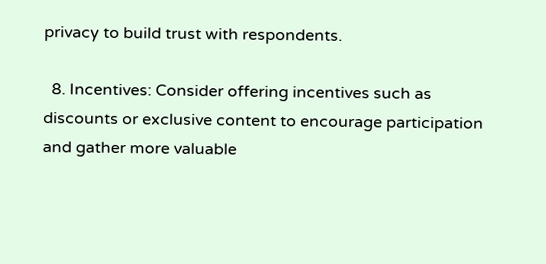privacy to build trust with respondents.

  8. Incentives: Consider offering incentives such as discounts or exclusive content to encourage participation and gather more valuable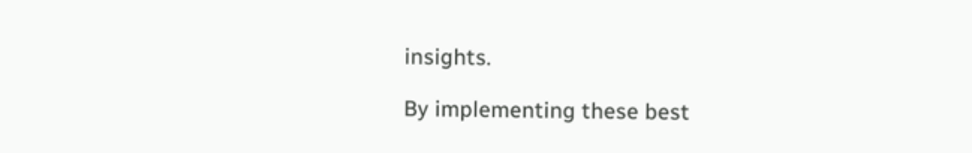insights.

By implementing these best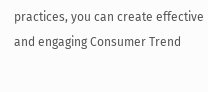practices, you can create effective and engaging Consumer Trend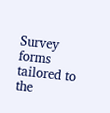Survey forms tailored to the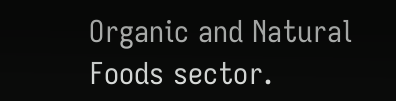Organic and Natural Foods sector.